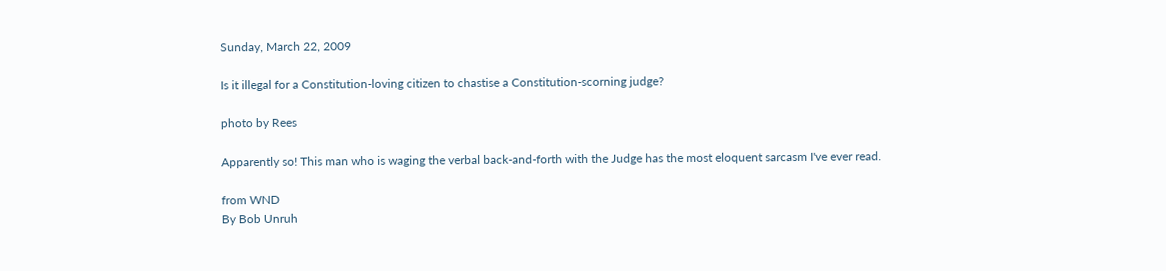Sunday, March 22, 2009

Is it illegal for a Constitution-loving citizen to chastise a Constitution-scorning judge?

photo by Rees

Apparently so! This man who is waging the verbal back-and-forth with the Judge has the most eloquent sarcasm I've ever read.

from WND
By Bob Unruh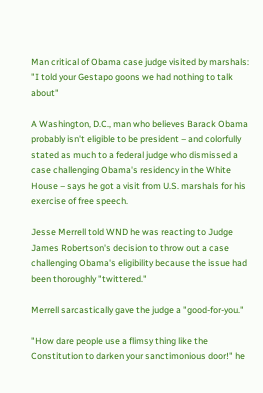Man critical of Obama case judge visited by marshals:
"I told your Gestapo goons we had nothing to talk about"

A Washington, D.C., man who believes Barack Obama probably isn't eligible to be president – and colorfully stated as much to a federal judge who dismissed a case challenging Obama's residency in the White House – says he got a visit from U.S. marshals for his exercise of free speech.

Jesse Merrell told WND he was reacting to Judge James Robertson's decision to throw out a case challenging Obama's eligibility because the issue had been thoroughly "twittered."

Merrell sarcastically gave the judge a "good-for-you."

"How dare people use a flimsy thing like the Constitution to darken your sanctimonious door!" he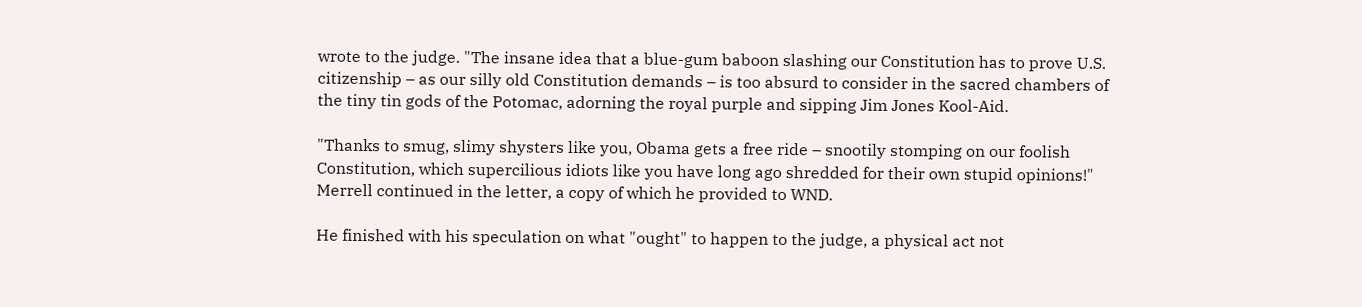wrote to the judge. "The insane idea that a blue-gum baboon slashing our Constitution has to prove U.S. citizenship – as our silly old Constitution demands – is too absurd to consider in the sacred chambers of the tiny tin gods of the Potomac, adorning the royal purple and sipping Jim Jones Kool-Aid.

"Thanks to smug, slimy shysters like you, Obama gets a free ride – snootily stomping on our foolish Constitution, which supercilious idiots like you have long ago shredded for their own stupid opinions!" Merrell continued in the letter, a copy of which he provided to WND.

He finished with his speculation on what "ought" to happen to the judge, a physical act not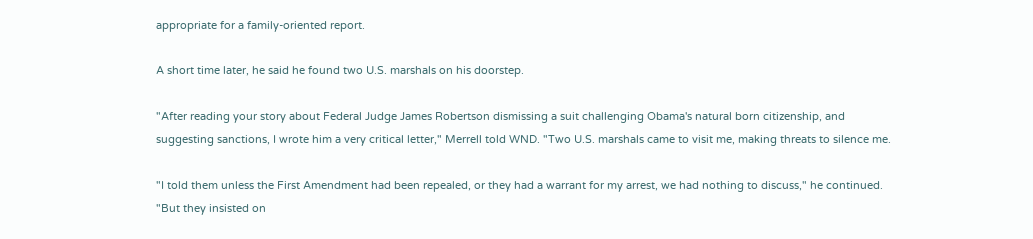appropriate for a family-oriented report.

A short time later, he said he found two U.S. marshals on his doorstep.

"After reading your story about Federal Judge James Robertson dismissing a suit challenging Obama's natural born citizenship, and suggesting sanctions, I wrote him a very critical letter," Merrell told WND. "Two U.S. marshals came to visit me, making threats to silence me.

"I told them unless the First Amendment had been repealed, or they had a warrant for my arrest, we had nothing to discuss," he continued. "But they insisted on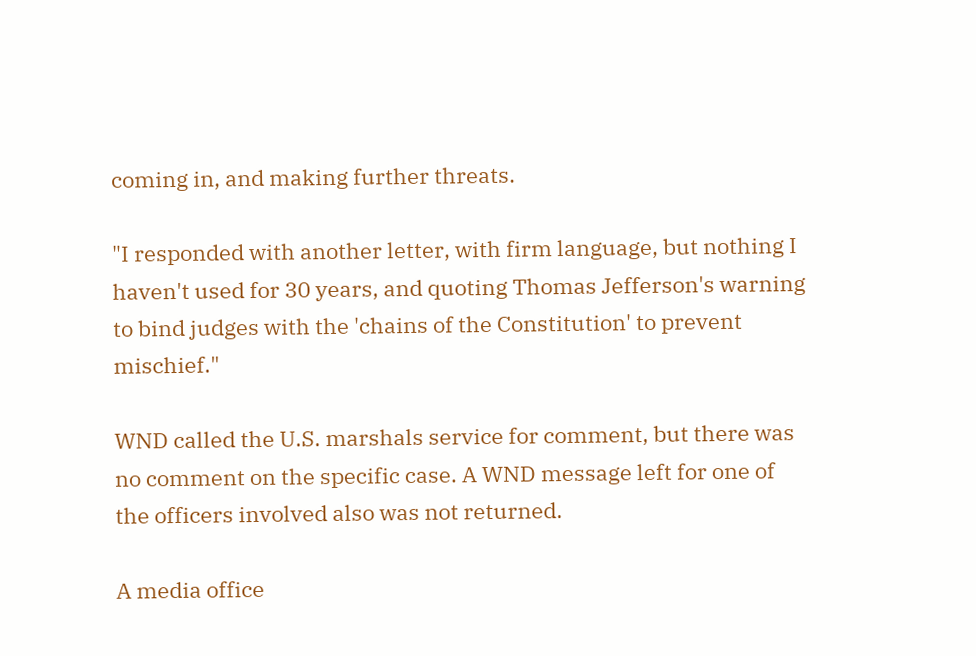coming in, and making further threats.

"I responded with another letter, with firm language, but nothing I haven't used for 30 years, and quoting Thomas Jefferson's warning to bind judges with the 'chains of the Constitution' to prevent mischief."

WND called the U.S. marshals service for comment, but there was no comment on the specific case. A WND message left for one of the officers involved also was not returned.

A media office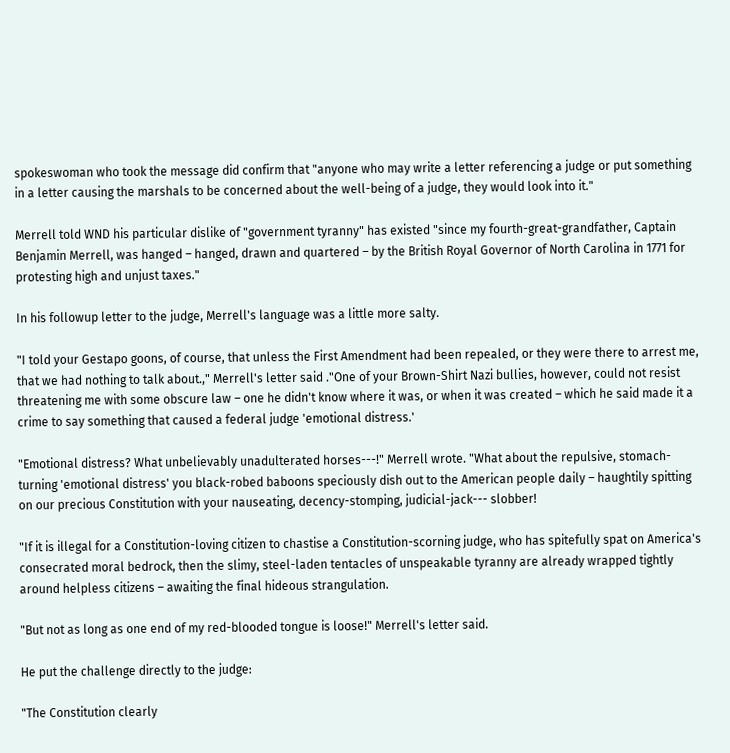spokeswoman who took the message did confirm that "anyone who may write a letter referencing a judge or put something in a letter causing the marshals to be concerned about the well-being of a judge, they would look into it."

Merrell told WND his particular dislike of "government tyranny" has existed "since my fourth-great-grandfather, Captain Benjamin Merrell, was hanged – hanged, drawn and quartered – by the British Royal Governor of North Carolina in 1771 for protesting high and unjust taxes."

In his followup letter to the judge, Merrell's language was a little more salty.

"I told your Gestapo goons, of course, that unless the First Amendment had been repealed, or they were there to arrest me, that we had nothing to talk about.," Merrell's letter said ."One of your Brown-Shirt Nazi bullies, however, could not resist threatening me with some obscure law – one he didn't know where it was, or when it was created – which he said made it a crime to say something that caused a federal judge 'emotional distress.'

"Emotional distress? What unbelievably unadulterated horses---!" Merrell wrote. "What about the repulsive, stomach-turning 'emotional distress' you black-robed baboons speciously dish out to the American people daily – haughtily spitting on our precious Constitution with your nauseating, decency-stomping, judicial-jack--- slobber!

"If it is illegal for a Constitution-loving citizen to chastise a Constitution-scorning judge, who has spitefully spat on America's consecrated moral bedrock, then the slimy, steel-laden tentacles of unspeakable tyranny are already wrapped tightly around helpless citizens – awaiting the final hideous strangulation.

"But not as long as one end of my red-blooded tongue is loose!" Merrell's letter said.

He put the challenge directly to the judge:

"The Constitution clearly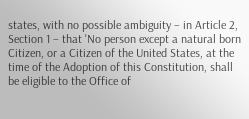states, with no possible ambiguity – in Article 2, Section 1 – that 'No person except a natural born Citizen, or a Citizen of the United States, at the time of the Adoption of this Constitution, shall be eligible to the Office of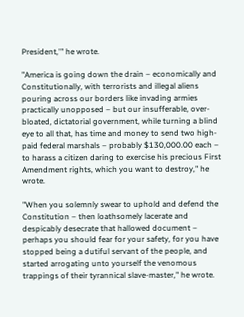President,'" he wrote.

"America is going down the drain – economically and Constitutionally, with terrorists and illegal aliens pouring across our borders like invading armies practically unopposed – but our insufferable, over-bloated, dictatorial government, while turning a blind eye to all that, has time and money to send two high-paid federal marshals – probably $130,000.00 each – to harass a citizen daring to exercise his precious First Amendment rights, which you want to destroy," he wrote.

"When you solemnly swear to uphold and defend the Constitution – then loathsomely lacerate and despicably desecrate that hallowed document – perhaps you should fear for your safety, for you have stopped being a dutiful servant of the people, and started arrogating unto yourself the venomous trappings of their tyrannical slave-master," he wrote.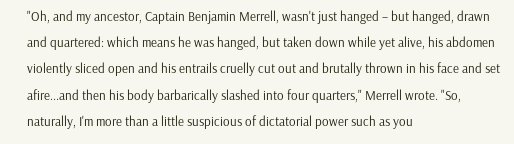"Oh, and my ancestor, Captain Benjamin Merrell, wasn't just hanged – but hanged, drawn and quartered: which means he was hanged, but taken down while yet alive, his abdomen violently sliced open and his entrails cruelly cut out and brutally thrown in his face and set afire...and then his body barbarically slashed into four quarters," Merrell wrote. "So, naturally, I'm more than a little suspicious of dictatorial power such as you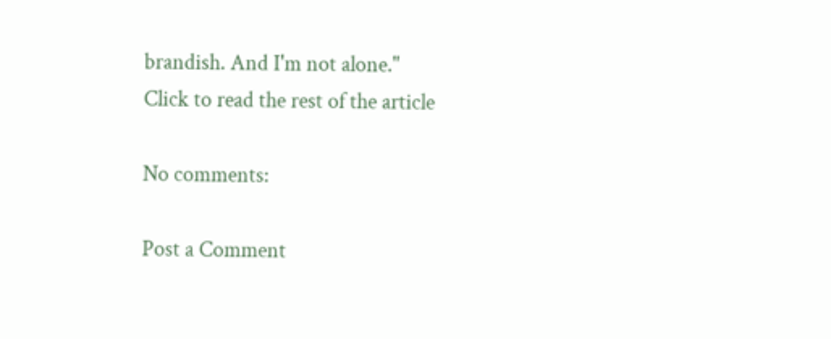brandish. And I'm not alone."
Click to read the rest of the article

No comments:

Post a Comment